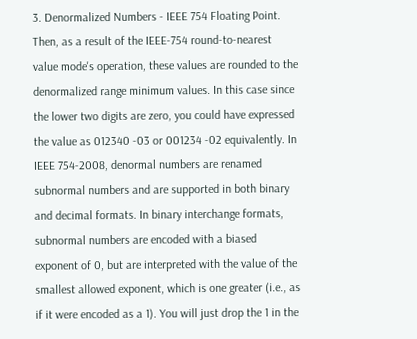3. Denormalized Numbers - IEEE 754 Floating Point. Then, as a result of the IEEE-754 round-to-nearest value mode's operation, these values are rounded to the denormalized range minimum values. In this case since the lower two digits are zero, you could have expressed the value as 012340 -03 or 001234 -02 equivalently. In IEEE 754-2008, denormal numbers are renamed subnormal numbers and are supported in both binary and decimal formats. In binary interchange formats, subnormal numbers are encoded with a biased exponent of 0, but are interpreted with the value of the smallest allowed exponent, which is one greater (i.e., as if it were encoded as a 1). You will just drop the 1 in the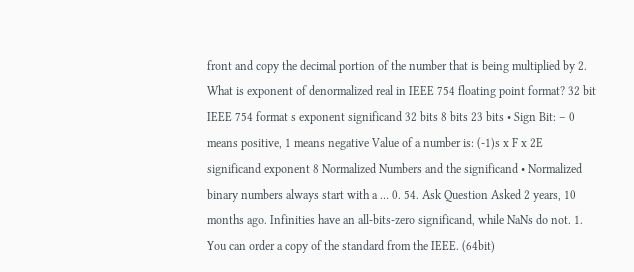front and copy the decimal portion of the number that is being multiplied by 2. What is exponent of denormalized real in IEEE 754 floating point format? 32 bit IEEE 754 format s exponent significand 32 bits 8 bits 23 bits • Sign Bit: – 0 means positive, 1 means negative Value of a number is: (-1)s x F x 2E significand exponent 8 Normalized Numbers and the significand • Normalized binary numbers always start with a … 0. 54. Ask Question Asked 2 years, 10 months ago. Infinities have an all-bits-zero significand, while NaNs do not. 1. You can order a copy of the standard from the IEEE. (64bit)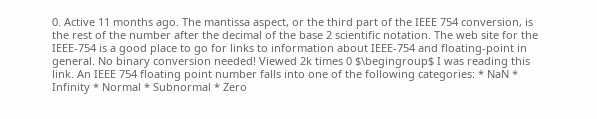0. Active 11 months ago. The mantissa aspect, or the third part of the IEEE 754 conversion, is the rest of the number after the decimal of the base 2 scientific notation. The web site for the IEEE-754 is a good place to go for links to information about IEEE-754 and floating-point in general. No binary conversion needed! Viewed 2k times 0 $\begingroup$ I was reading this link. An IEEE 754 floating point number falls into one of the following categories: * NaN * Infinity * Normal * Subnormal * Zero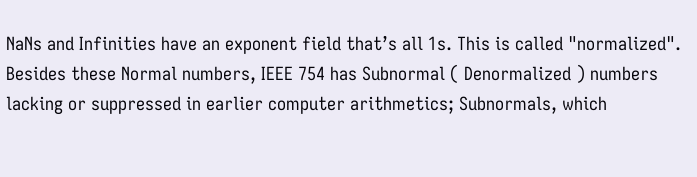NaNs and Infinities have an exponent field that’s all 1s. This is called "normalized". Besides these Normal numbers, IEEE 754 has Subnormal ( Denormalized ) numbers lacking or suppressed in earlier computer arithmetics; Subnormals, which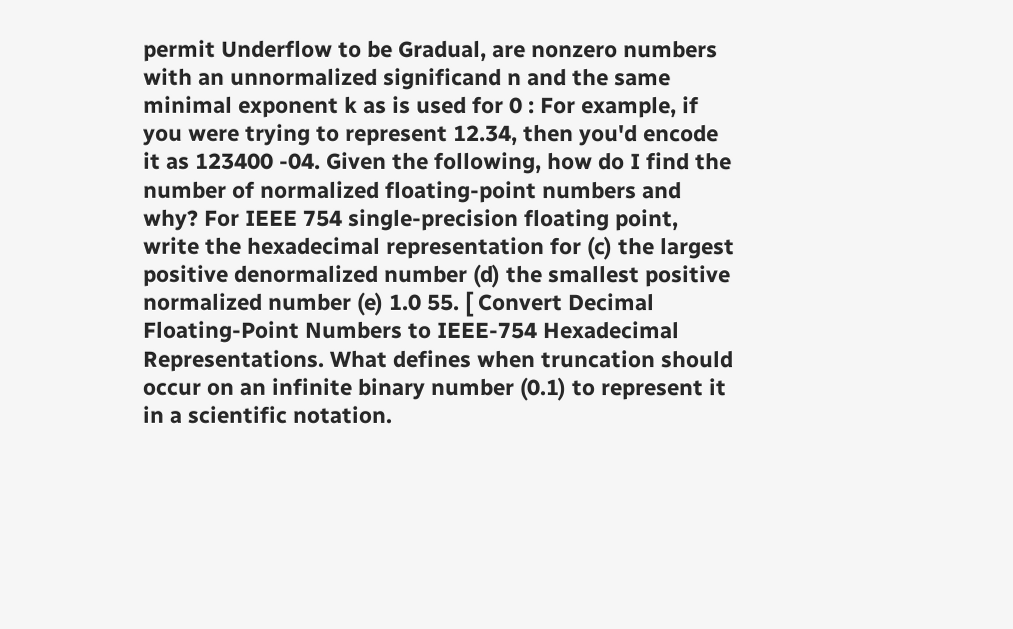permit Underflow to be Gradual, are nonzero numbers with an unnormalized significand n and the same minimal exponent k as is used for 0 : For example, if you were trying to represent 12.34, then you'd encode it as 123400 -04. Given the following, how do I find the number of normalized floating-point numbers and why? For IEEE 754 single-precision floating point, write the hexadecimal representation for (c) the largest positive denormalized number (d) the smallest positive normalized number (e) 1.0 55. [ Convert Decimal Floating-Point Numbers to IEEE-754 Hexadecimal Representations. What defines when truncation should occur on an infinite binary number (0.1) to represent it in a scientific notation.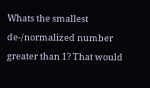Whats the smallest de-/normalized number greater than 1? That would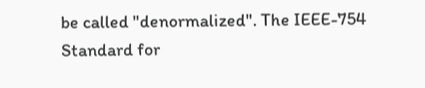be called "denormalized". The IEEE-754 Standard for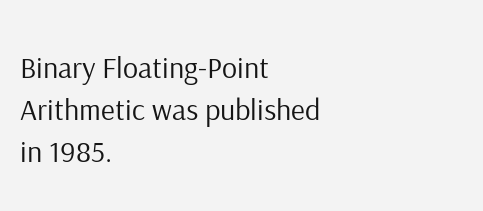Binary Floating-Point Arithmetic was published in 1985.